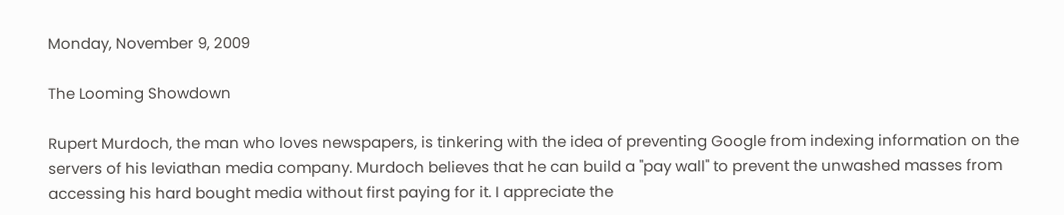Monday, November 9, 2009

The Looming Showdown

Rupert Murdoch, the man who loves newspapers, is tinkering with the idea of preventing Google from indexing information on the servers of his leviathan media company. Murdoch believes that he can build a "pay wall" to prevent the unwashed masses from accessing his hard bought media without first paying for it. I appreciate the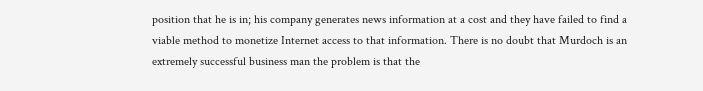position that he is in; his company generates news information at a cost and they have failed to find a viable method to monetize Internet access to that information. There is no doubt that Murdoch is an extremely successful business man the problem is that the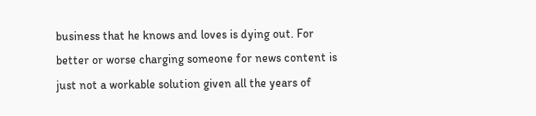business that he knows and loves is dying out. For better or worse charging someone for news content is just not a workable solution given all the years of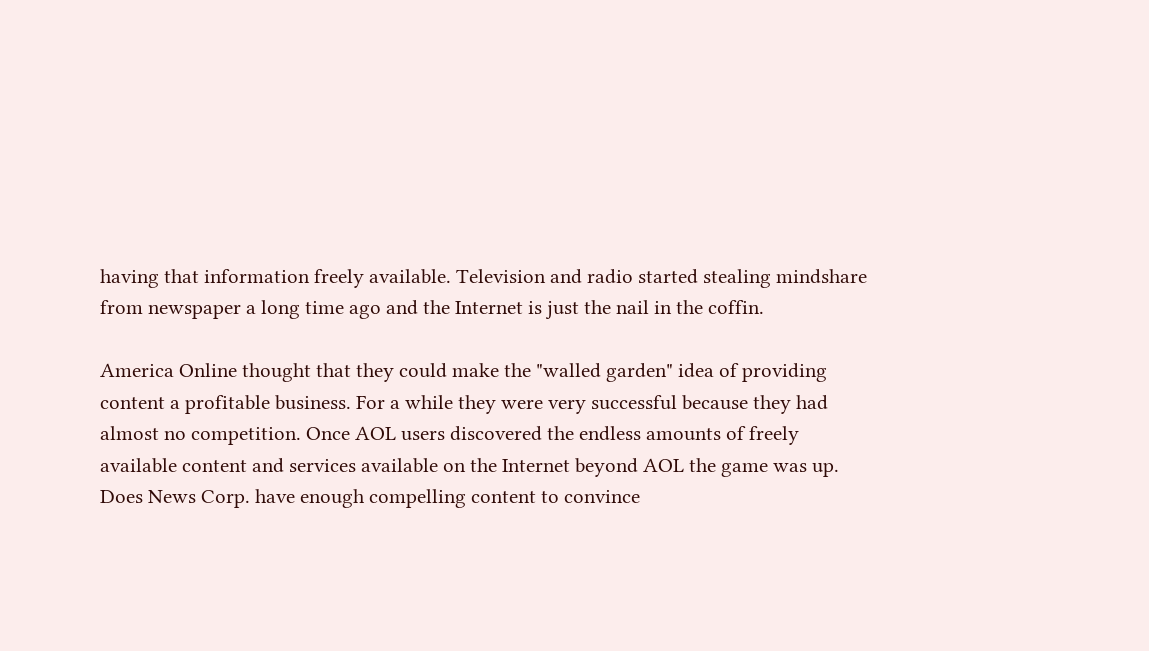having that information freely available. Television and radio started stealing mindshare from newspaper a long time ago and the Internet is just the nail in the coffin.

America Online thought that they could make the "walled garden" idea of providing content a profitable business. For a while they were very successful because they had almost no competition. Once AOL users discovered the endless amounts of freely available content and services available on the Internet beyond AOL the game was up. Does News Corp. have enough compelling content to convince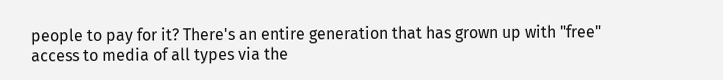people to pay for it? There's an entire generation that has grown up with "free" access to media of all types via the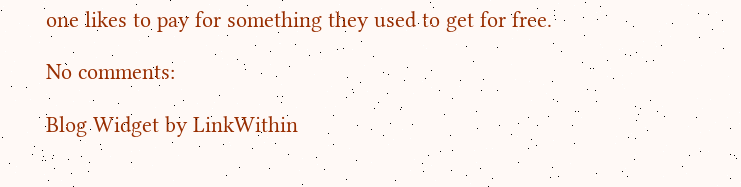one likes to pay for something they used to get for free.

No comments:

Blog Widget by LinkWithin